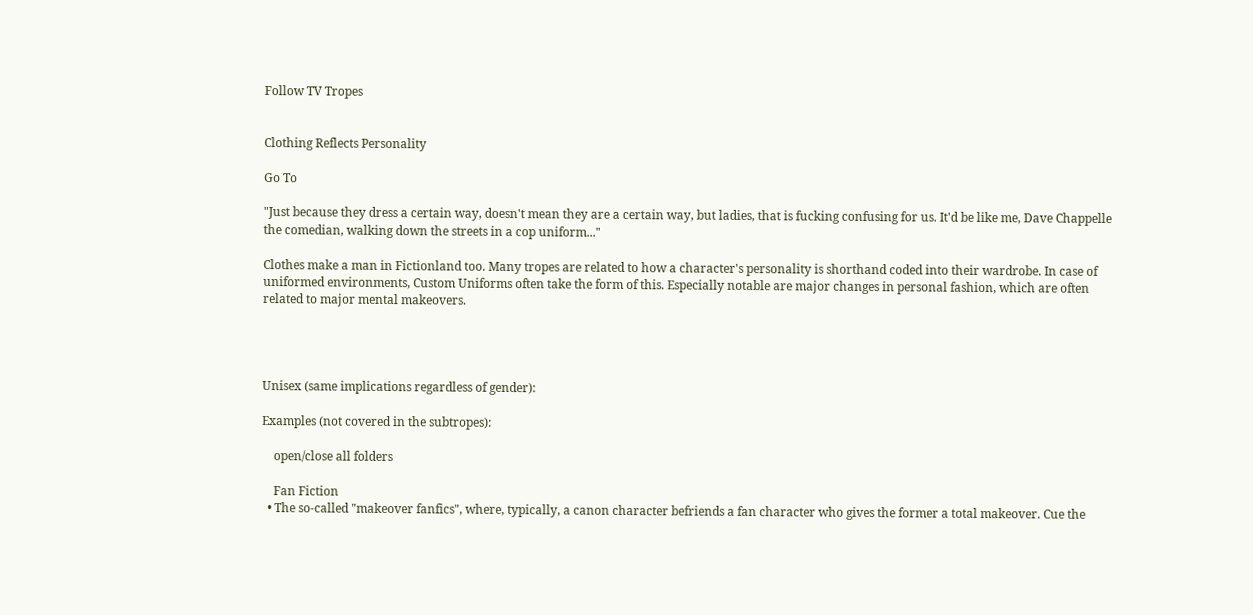Follow TV Tropes


Clothing Reflects Personality

Go To

"Just because they dress a certain way, doesn't mean they are a certain way, but ladies, that is fucking confusing for us. It'd be like me, Dave Chappelle the comedian, walking down the streets in a cop uniform..."

Clothes make a man in Fictionland too. Many tropes are related to how a character's personality is shorthand coded into their wardrobe. In case of uniformed environments, Custom Uniforms often take the form of this. Especially notable are major changes in personal fashion, which are often related to major mental makeovers.




Unisex (same implications regardless of gender):

Examples (not covered in the subtropes):

    open/close all folders

    Fan Fiction
  • The so-called "makeover fanfics", where, typically, a canon character befriends a fan character who gives the former a total makeover. Cue the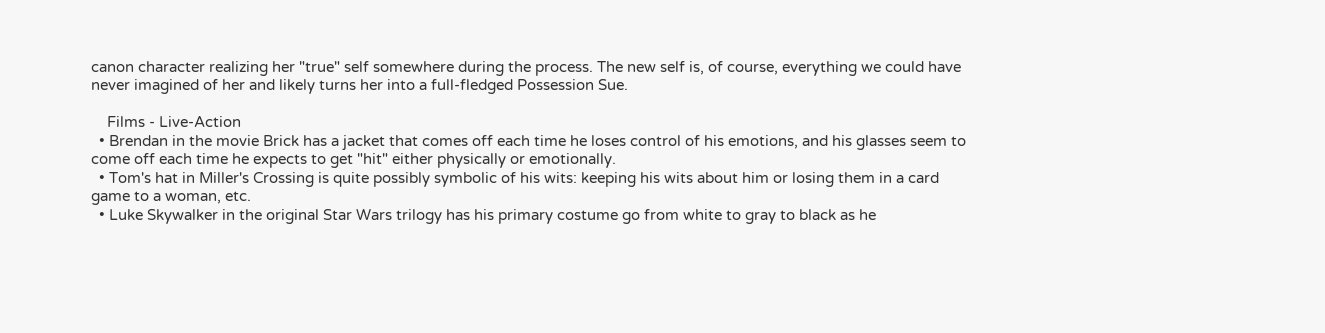canon character realizing her "true" self somewhere during the process. The new self is, of course, everything we could have never imagined of her and likely turns her into a full-fledged Possession Sue.

    Films - Live-Action
  • Brendan in the movie Brick has a jacket that comes off each time he loses control of his emotions, and his glasses seem to come off each time he expects to get "hit" either physically or emotionally.
  • Tom's hat in Miller's Crossing is quite possibly symbolic of his wits: keeping his wits about him or losing them in a card game to a woman, etc.
  • Luke Skywalker in the original Star Wars trilogy has his primary costume go from white to gray to black as he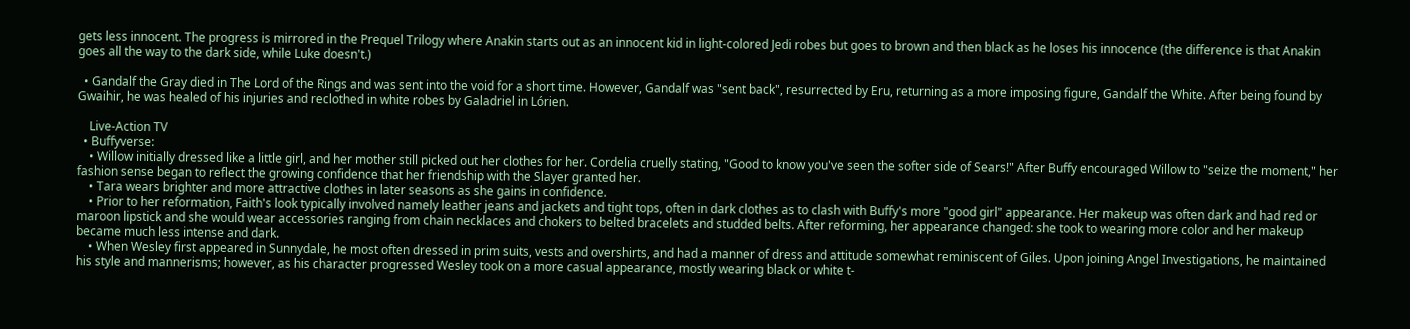gets less innocent. The progress is mirrored in the Prequel Trilogy where Anakin starts out as an innocent kid in light-colored Jedi robes but goes to brown and then black as he loses his innocence (the difference is that Anakin goes all the way to the dark side, while Luke doesn't.)

  • Gandalf the Gray died in The Lord of the Rings and was sent into the void for a short time. However, Gandalf was "sent back", resurrected by Eru, returning as a more imposing figure, Gandalf the White. After being found by Gwaihir, he was healed of his injuries and reclothed in white robes by Galadriel in Lórien.

    Live-Action TV
  • Buffyverse:
    • Willow initially dressed like a little girl, and her mother still picked out her clothes for her. Cordelia cruelly stating, "Good to know you've seen the softer side of Sears!" After Buffy encouraged Willow to "seize the moment," her fashion sense began to reflect the growing confidence that her friendship with the Slayer granted her.
    • Tara wears brighter and more attractive clothes in later seasons as she gains in confidence.
    • Prior to her reformation, Faith's look typically involved namely leather jeans and jackets and tight tops, often in dark clothes as to clash with Buffy's more "good girl" appearance. Her makeup was often dark and had red or maroon lipstick and she would wear accessories ranging from chain necklaces and chokers to belted bracelets and studded belts. After reforming, her appearance changed: she took to wearing more color and her makeup became much less intense and dark.
    • When Wesley first appeared in Sunnydale, he most often dressed in prim suits, vests and overshirts, and had a manner of dress and attitude somewhat reminiscent of Giles. Upon joining Angel Investigations, he maintained his style and mannerisms; however, as his character progressed Wesley took on a more casual appearance, mostly wearing black or white t-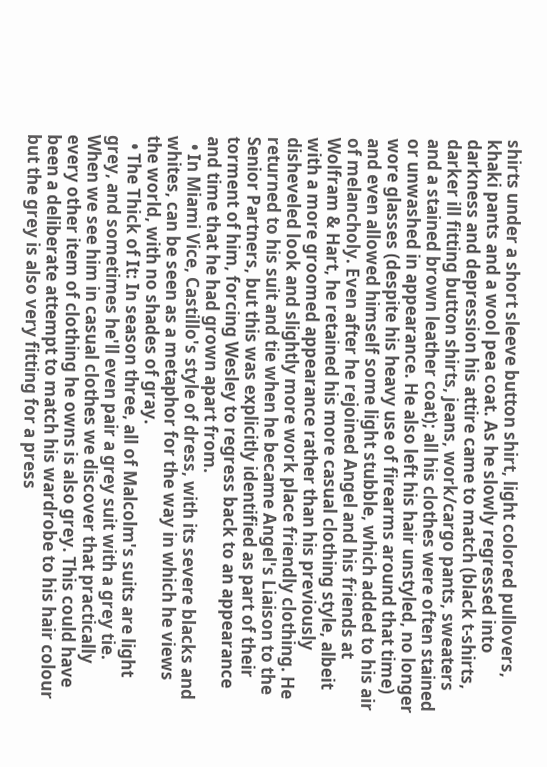shirts under a short sleeve button shirt, light colored pullovers, khaki pants and a wool pea coat. As he slowly regressed into darkness and depression his attire came to match (black t-shirts, darker ill fitting button shirts, jeans, work/cargo pants, sweaters and a stained brown leather coat); all his clothes were often stained or unwashed in appearance. He also left his hair unstyled, no longer wore glasses (despite his heavy use of firearms around that time) and even allowed himself some light stubble, which added to his air of melancholy. Even after he rejoined Angel and his friends at Wolfram & Hart, he retained his more casual clothing style, albeit with a more groomed appearance rather than his previously disheveled look and slightly more work place friendly clothing. He returned to his suit and tie when he became Angel's Liaison to the Senior Partners, but this was explicitly identified as part of their torment of him, forcing Wesley to regress back to an appearance and time that he had grown apart from.
  • In Miami Vice, Castillo's style of dress, with its severe blacks and whites, can be seen as a metaphor for the way in which he views the world, with no shades of gray.
  • The Thick of It: In season three, all of Malcolm's suits are light grey, and sometimes he'll even pair a grey suit with a grey tie. When we see him in casual clothes we discover that practically every other item of clothing he owns is also grey. This could have been a deliberate attempt to match his wardrobe to his hair colour but the grey is also very fitting for a press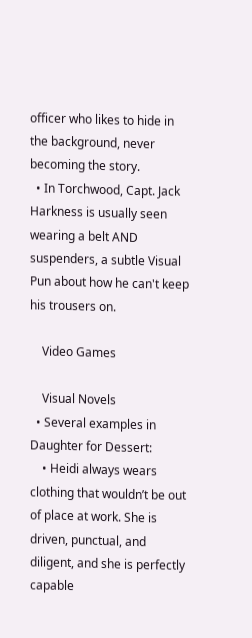officer who likes to hide in the background, never becoming the story.
  • In Torchwood, Capt. Jack Harkness is usually seen wearing a belt AND suspenders, a subtle Visual Pun about how he can't keep his trousers on.

    Video Games

    Visual Novels
  • Several examples in Daughter for Dessert:
    • Heidi always wears clothing that wouldn’t be out of place at work. She is driven, punctual, and diligent, and she is perfectly capable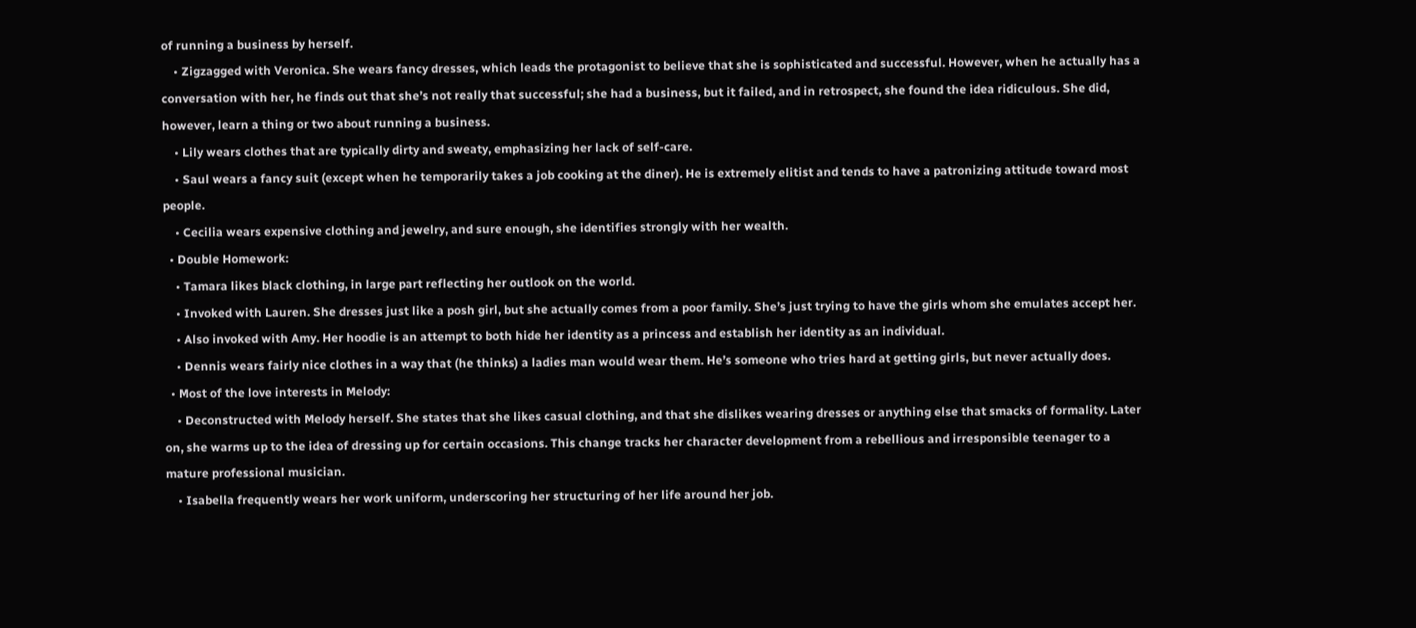of running a business by herself.
    • Zigzagged with Veronica. She wears fancy dresses, which leads the protagonist to believe that she is sophisticated and successful. However, when he actually has a conversation with her, he finds out that she’s not really that successful; she had a business, but it failed, and in retrospect, she found the idea ridiculous. She did, however, learn a thing or two about running a business.
    • Lily wears clothes that are typically dirty and sweaty, emphasizing her lack of self-care.
    • Saul wears a fancy suit (except when he temporarily takes a job cooking at the diner). He is extremely elitist and tends to have a patronizing attitude toward most people.
    • Cecilia wears expensive clothing and jewelry, and sure enough, she identifies strongly with her wealth.
  • Double Homework:
    • Tamara likes black clothing, in large part reflecting her outlook on the world.
    • Invoked with Lauren. She dresses just like a posh girl, but she actually comes from a poor family. She’s just trying to have the girls whom she emulates accept her.
    • Also invoked with Amy. Her hoodie is an attempt to both hide her identity as a princess and establish her identity as an individual.
    • Dennis wears fairly nice clothes in a way that (he thinks) a ladies man would wear them. He’s someone who tries hard at getting girls, but never actually does.
  • Most of the love interests in Melody:
    • Deconstructed with Melody herself. She states that she likes casual clothing, and that she dislikes wearing dresses or anything else that smacks of formality. Later on, she warms up to the idea of dressing up for certain occasions. This change tracks her character development from a rebellious and irresponsible teenager to a mature professional musician.
    • Isabella frequently wears her work uniform, underscoring her structuring of her life around her job.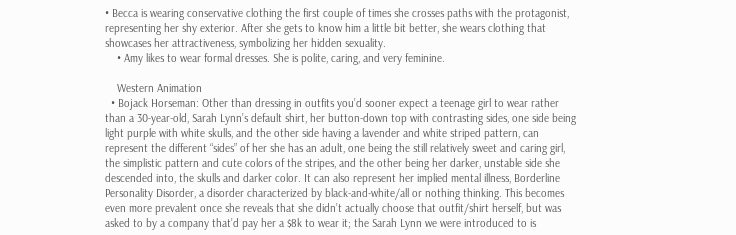• Becca is wearing conservative clothing the first couple of times she crosses paths with the protagonist, representing her shy exterior. After she gets to know him a little bit better, she wears clothing that showcases her attractiveness, symbolizing her hidden sexuality.
    • Amy likes to wear formal dresses. She is polite, caring, and very feminine.

    Western Animation
  • Bojack Horseman: Other than dressing in outfits you’d sooner expect a teenage girl to wear rather than a 30-year-old, Sarah Lynn’s default shirt, her button-down top with contrasting sides, one side being light purple with white skulls, and the other side having a lavender and white striped pattern, can represent the different “sides” of her she has an adult, one being the still relatively sweet and caring girl, the simplistic pattern and cute colors of the stripes, and the other being her darker, unstable side she descended into, the skulls and darker color. It can also represent her implied mental illness, Borderline Personality Disorder, a disorder characterized by black-and-white/all or nothing thinking. This becomes even more prevalent once she reveals that she didn’t actually choose that outfit/shirt herself, but was asked to by a company that’d pay her a $8k to wear it; the Sarah Lynn we were introduced to is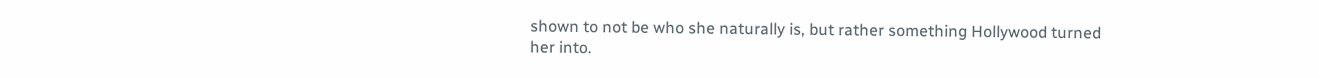shown to not be who she naturally is, but rather something Hollywood turned her into.